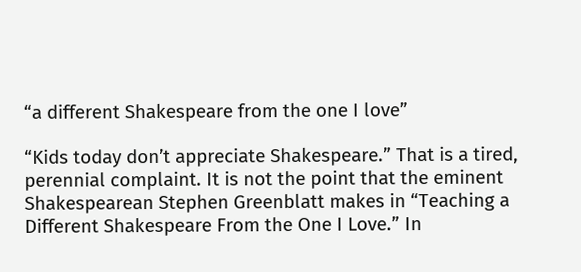“a different Shakespeare from the one I love”

“Kids today don’t appreciate Shakespeare.” That is a tired, perennial complaint. It is not the point that the eminent Shakespearean Stephen Greenblatt makes in “Teaching a Different Shakespeare From the One I Love.” In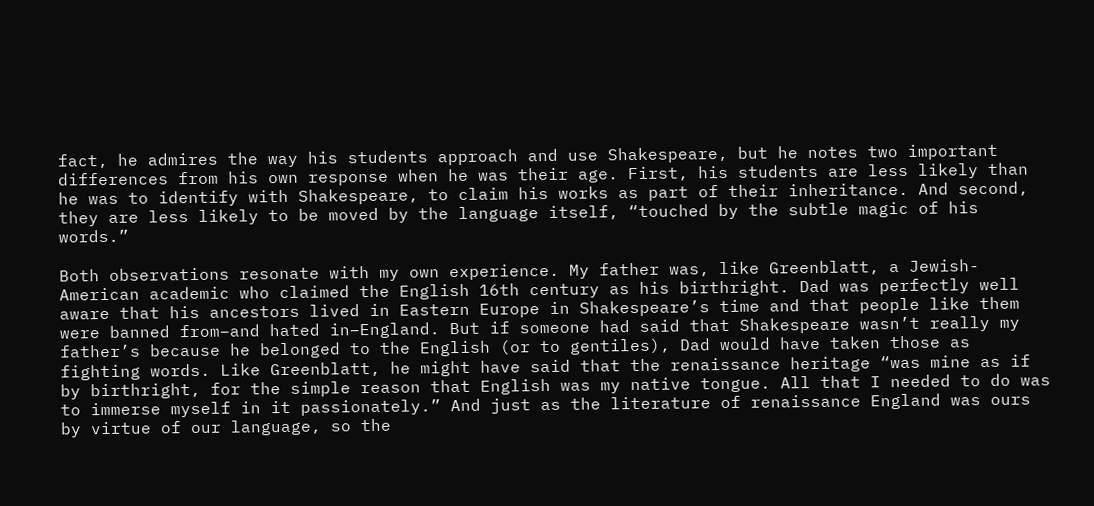fact, he admires the way his students approach and use Shakespeare, but he notes two important differences from his own response when he was their age. First, his students are less likely than he was to identify with Shakespeare, to claim his works as part of their inheritance. And second, they are less likely to be moved by the language itself, “touched by the subtle magic of his words.”

Both observations resonate with my own experience. My father was, like Greenblatt, a Jewish-American academic who claimed the English 16th century as his birthright. Dad was perfectly well aware that his ancestors lived in Eastern Europe in Shakespeare’s time and that people like them were banned from–and hated in–England. But if someone had said that Shakespeare wasn’t really my father’s because he belonged to the English (or to gentiles), Dad would have taken those as fighting words. Like Greenblatt, he might have said that the renaissance heritage “was mine as if by birthright, for the simple reason that English was my native tongue. All that I needed to do was to immerse myself in it passionately.” And just as the literature of renaissance England was ours by virtue of our language, so the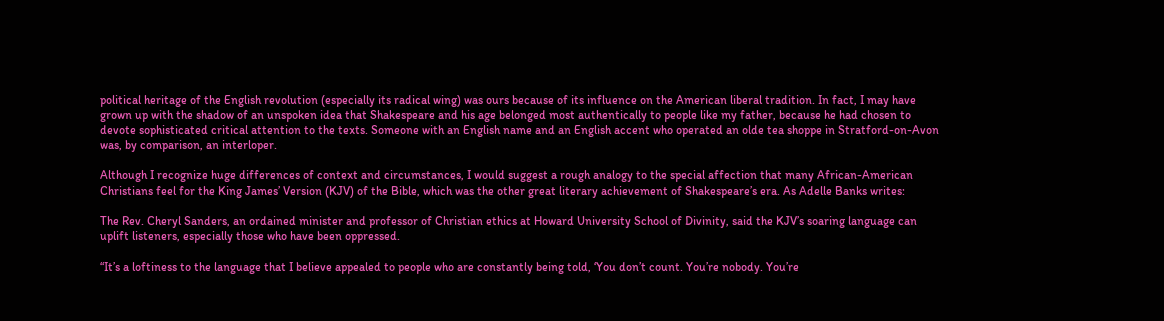political heritage of the English revolution (especially its radical wing) was ours because of its influence on the American liberal tradition. In fact, I may have grown up with the shadow of an unspoken idea that Shakespeare and his age belonged most authentically to people like my father, because he had chosen to devote sophisticated critical attention to the texts. Someone with an English name and an English accent who operated an olde tea shoppe in Stratford-on-Avon was, by comparison, an interloper.

Although I recognize huge differences of context and circumstances, I would suggest a rough analogy to the special affection that many African-American Christians feel for the King James’ Version (KJV) of the Bible, which was the other great literary achievement of Shakespeare’s era. As Adelle Banks writes:

The Rev. Cheryl Sanders, an ordained minister and professor of Christian ethics at Howard University School of Divinity, said the KJV’s soaring language can uplift listeners, especially those who have been oppressed.

“It’s a loftiness to the language that I believe appealed to people who are constantly being told, ‘You don’t count. You’re nobody. You’re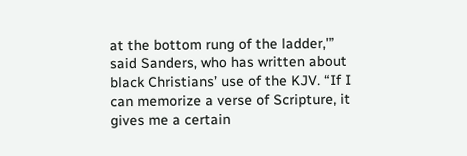at the bottom rung of the ladder,'” said Sanders, who has written about black Christians’ use of the KJV. “If I can memorize a verse of Scripture, it gives me a certain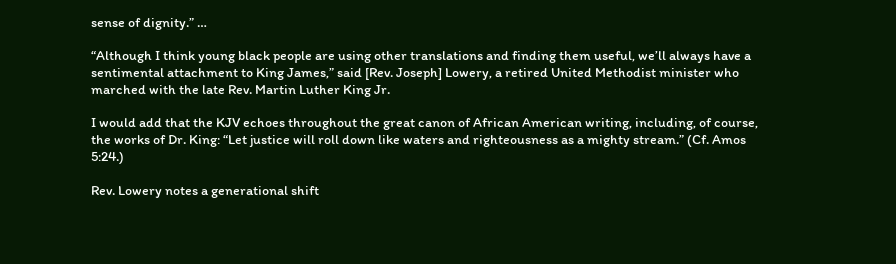sense of dignity.” …

“Although I think young black people are using other translations and finding them useful, we’ll always have a sentimental attachment to King James,” said [Rev. Joseph] Lowery, a retired United Methodist minister who marched with the late Rev. Martin Luther King Jr.

I would add that the KJV echoes throughout the great canon of African American writing, including, of course, the works of Dr. King: “Let justice will roll down like waters and righteousness as a mighty stream.” (Cf. Amos 5:24.)

Rev. Lowery notes a generational shift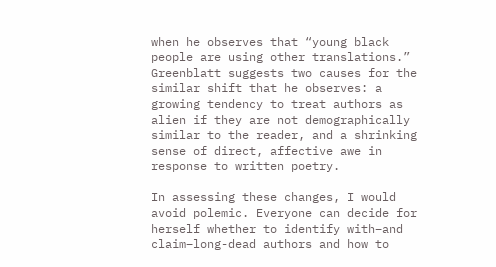when he observes that “young black people are using other translations.” Greenblatt suggests two causes for the similar shift that he observes: a growing tendency to treat authors as alien if they are not demographically similar to the reader, and a shrinking sense of direct, affective awe in response to written poetry.

In assessing these changes, I would avoid polemic. Everyone can decide for herself whether to identify with–and claim–long-dead authors and how to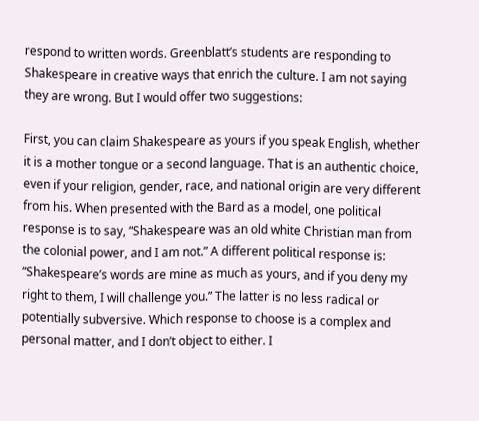respond to written words. Greenblatt’s students are responding to Shakespeare in creative ways that enrich the culture. I am not saying they are wrong. But I would offer two suggestions:

First, you can claim Shakespeare as yours if you speak English, whether it is a mother tongue or a second language. That is an authentic choice, even if your religion, gender, race, and national origin are very different from his. When presented with the Bard as a model, one political response is to say, “Shakespeare was an old white Christian man from the colonial power, and I am not.” A different political response is: “Shakespeare’s words are mine as much as yours, and if you deny my right to them, I will challenge you.” The latter is no less radical or potentially subversive. Which response to choose is a complex and personal matter, and I don’t object to either. I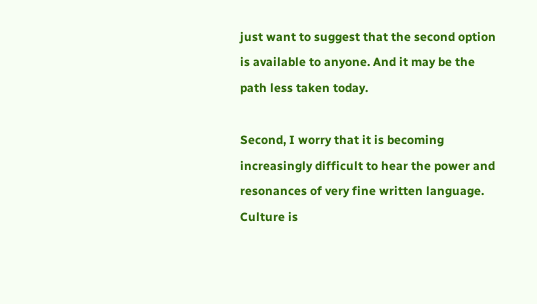just want to suggest that the second option is available to anyone. And it may be the path less taken today.

Second, I worry that it is becoming increasingly difficult to hear the power and resonances of very fine written language. Culture is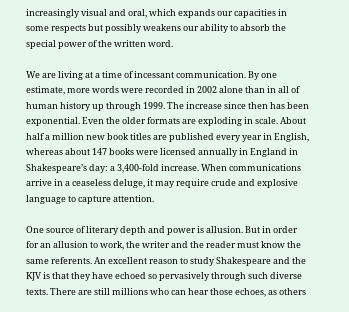increasingly visual and oral, which expands our capacities in some respects but possibly weakens our ability to absorb the special power of the written word.

We are living at a time of incessant communication. By one estimate, more words were recorded in 2002 alone than in all of human history up through 1999. The increase since then has been exponential. Even the older formats are exploding in scale. About half a million new book titles are published every year in English, whereas about 147 books were licensed annually in England in Shakespeare’s day: a 3,400-fold increase. When communications arrive in a ceaseless deluge, it may require crude and explosive language to capture attention.

One source of literary depth and power is allusion. But in order for an allusion to work, the writer and the reader must know the same referents. An excellent reason to study Shakespeare and the KJV is that they have echoed so pervasively through such diverse texts. There are still millions who can hear those echoes, as others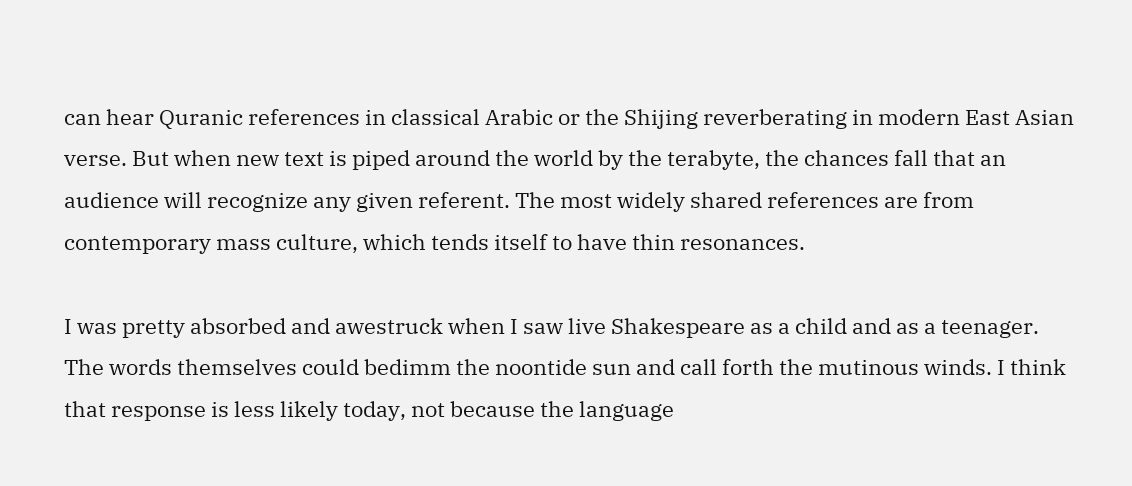can hear Quranic references in classical Arabic or the Shijing reverberating in modern East Asian verse. But when new text is piped around the world by the terabyte, the chances fall that an audience will recognize any given referent. The most widely shared references are from contemporary mass culture, which tends itself to have thin resonances.

I was pretty absorbed and awestruck when I saw live Shakespeare as a child and as a teenager. The words themselves could bedimm the noontide sun and call forth the mutinous winds. I think that response is less likely today, not because the language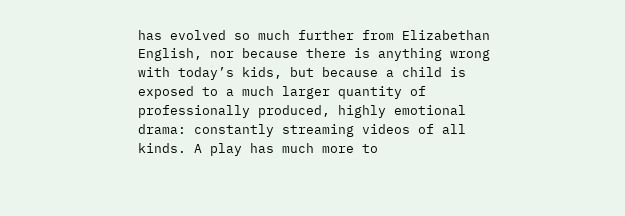has evolved so much further from Elizabethan English, nor because there is anything wrong with today’s kids, but because a child is exposed to a much larger quantity of professionally produced, highly emotional drama: constantly streaming videos of all kinds. A play has much more to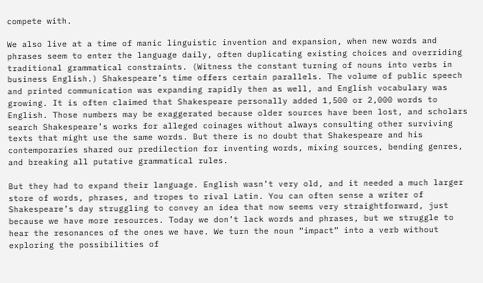compete with.

We also live at a time of manic linguistic invention and expansion, when new words and phrases seem to enter the language daily, often duplicating existing choices and overriding traditional grammatical constraints. (Witness the constant turning of nouns into verbs in business English.) Shakespeare’s time offers certain parallels. The volume of public speech and printed communication was expanding rapidly then as well, and English vocabulary was growing. It is often claimed that Shakespeare personally added 1,500 or 2,000 words to English. Those numbers may be exaggerated because older sources have been lost, and scholars search Shakespeare’s works for alleged coinages without always consulting other surviving texts that might use the same words. But there is no doubt that Shakespeare and his contemporaries shared our predilection for inventing words, mixing sources, bending genres, and breaking all putative grammatical rules.

But they had to expand their language. English wasn’t very old, and it needed a much larger store of words, phrases, and tropes to rival Latin. You can often sense a writer of Shakespeare’s day struggling to convey an idea that now seems very straightforward, just because we have more resources. Today we don’t lack words and phrases, but we struggle to hear the resonances of the ones we have. We turn the noun “impact” into a verb without exploring the possibilities of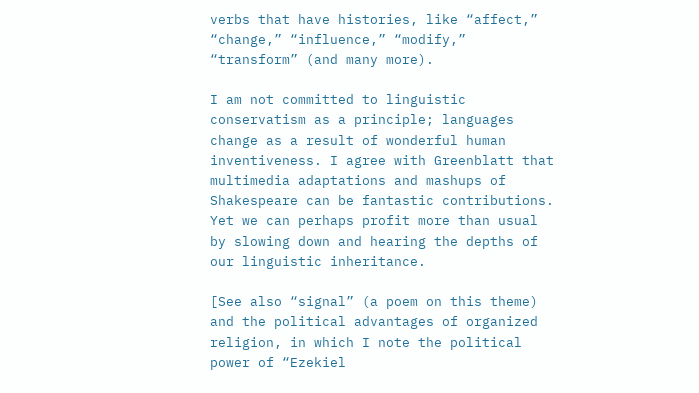verbs that have histories, like “affect,” “change,” “influence,” “modify,” “transform” (and many more).

I am not committed to linguistic conservatism as a principle; languages change as a result of wonderful human inventiveness. I agree with Greenblatt that multimedia adaptations and mashups of Shakespeare can be fantastic contributions. Yet we can perhaps profit more than usual by slowing down and hearing the depths of our linguistic inheritance.

[See also “signal” (a poem on this theme) and the political advantages of organized religion, in which I note the political power of “Ezekiel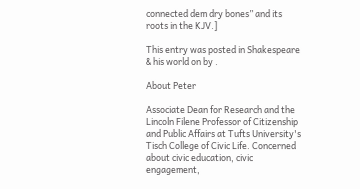connected dem dry bones” and its roots in the KJV.]

This entry was posted in Shakespeare & his world on by .

About Peter

Associate Dean for Research and the Lincoln Filene Professor of Citizenship and Public Affairs at Tufts University's Tisch College of Civic Life. Concerned about civic education, civic engagement,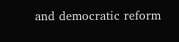and democratic reform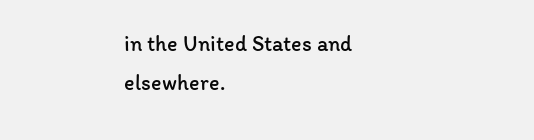in the United States and elsewhere.